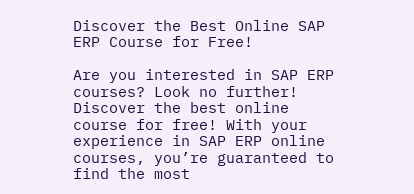Discover the Best Online SAP ERP Course for Free!

Are you interested in SAP ERP courses? Look no further! Discover the best online course for free! With your experience in SAP ERP online courses, you’re guaranteed to find the most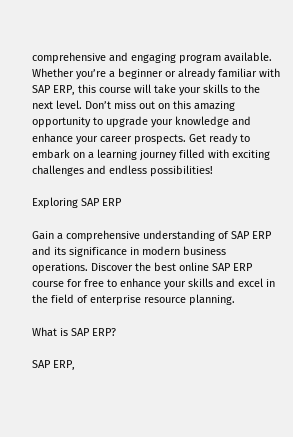comprehensive and engaging program available. Whether you’re a beginner or already familiar with SAP ERP, this course will take your skills to the next level. Don’t miss out on this amazing opportunity to upgrade your knowledge and enhance your career prospects. Get ready to embark on a learning journey filled with exciting challenges and endless possibilities!

Exploring SAP ERP

Gain a comprehensive understanding of SAP ERP and its significance in modern business operations. Discover the best online SAP ERP course for free to enhance your skills and excel in the field of enterprise resource planning.

What is SAP ERP?

SAP ERP,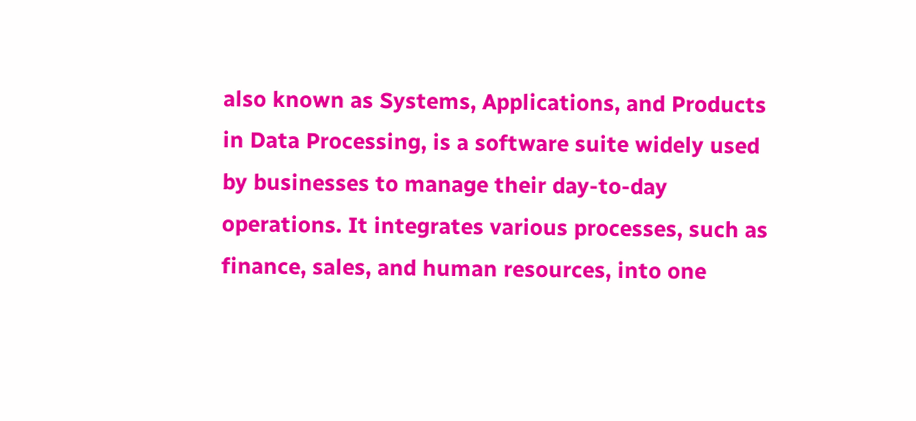also known as Systems, Applications, and Products in Data Processing, is a software suite widely used by businesses to manage their day-to-day operations. It integrates various processes, such as finance, sales, and human resources, into one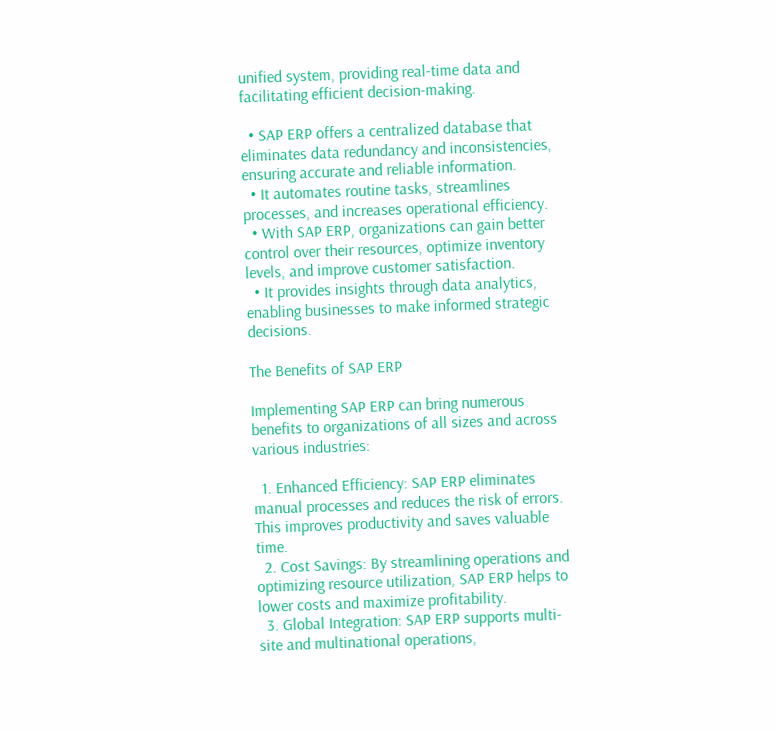unified system, providing real-time data and facilitating efficient decision-making.

  • SAP ERP offers a centralized database that eliminates data redundancy and inconsistencies, ensuring accurate and reliable information.
  • It automates routine tasks, streamlines processes, and increases operational efficiency.
  • With SAP ERP, organizations can gain better control over their resources, optimize inventory levels, and improve customer satisfaction.
  • It provides insights through data analytics, enabling businesses to make informed strategic decisions.

The Benefits of SAP ERP

Implementing SAP ERP can bring numerous benefits to organizations of all sizes and across various industries:

  1. Enhanced Efficiency: SAP ERP eliminates manual processes and reduces the risk of errors. This improves productivity and saves valuable time.
  2. Cost Savings: By streamlining operations and optimizing resource utilization, SAP ERP helps to lower costs and maximize profitability.
  3. Global Integration: SAP ERP supports multi-site and multinational operations,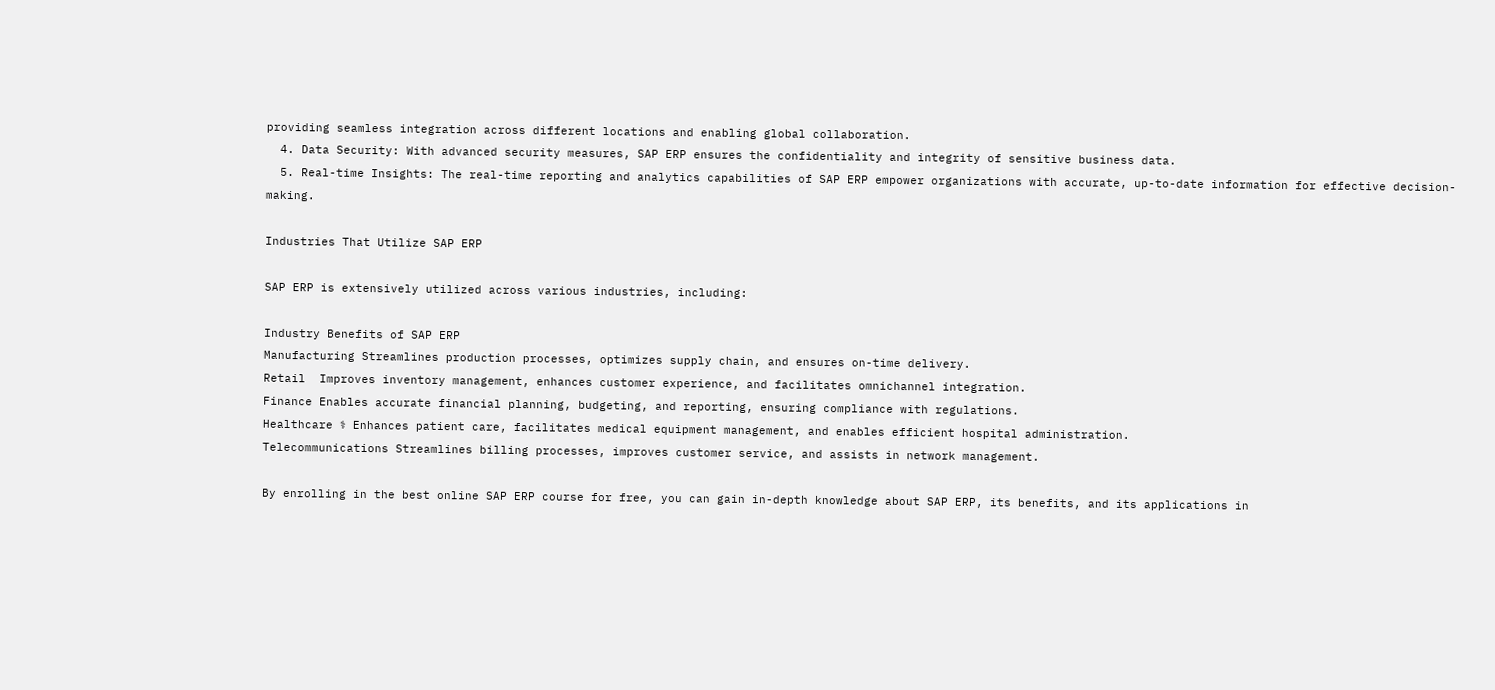providing seamless integration across different locations and enabling global collaboration.
  4. Data Security: With advanced security measures, SAP ERP ensures the confidentiality and integrity of sensitive business data.
  5. Real-time Insights: The real-time reporting and analytics capabilities of SAP ERP empower organizations with accurate, up-to-date information for effective decision-making.

Industries That Utilize SAP ERP

SAP ERP is extensively utilized across various industries, including:

Industry Benefits of SAP ERP
Manufacturing Streamlines production processes, optimizes supply chain, and ensures on-time delivery.
Retail  Improves inventory management, enhances customer experience, and facilitates omnichannel integration.
Finance Enables accurate financial planning, budgeting, and reporting, ensuring compliance with regulations.
Healthcare ⚕ Enhances patient care, facilitates medical equipment management, and enables efficient hospital administration.
Telecommunications Streamlines billing processes, improves customer service, and assists in network management.

By enrolling in the best online SAP ERP course for free, you can gain in-depth knowledge about SAP ERP, its benefits, and its applications in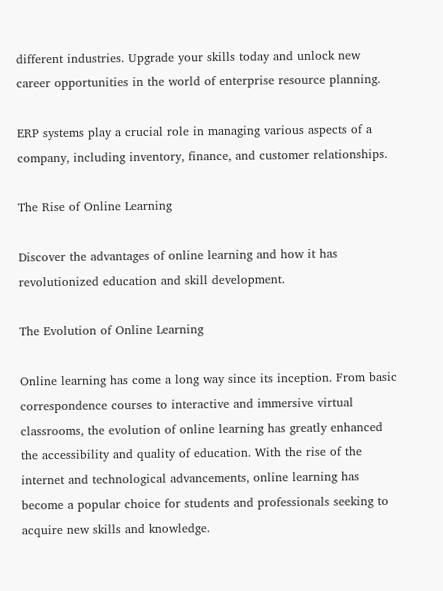different industries. Upgrade your skills today and unlock new career opportunities in the world of enterprise resource planning.

ERP systems play a crucial role in managing various aspects of a company, including inventory, finance, and customer relationships.

The Rise of Online Learning

Discover the advantages of online learning and how it has revolutionized education and skill development.

The Evolution of Online Learning

Online learning has come a long way since its inception. From basic correspondence courses to interactive and immersive virtual classrooms, the evolution of online learning has greatly enhanced the accessibility and quality of education. With the rise of the internet and technological advancements, online learning has become a popular choice for students and professionals seeking to acquire new skills and knowledge.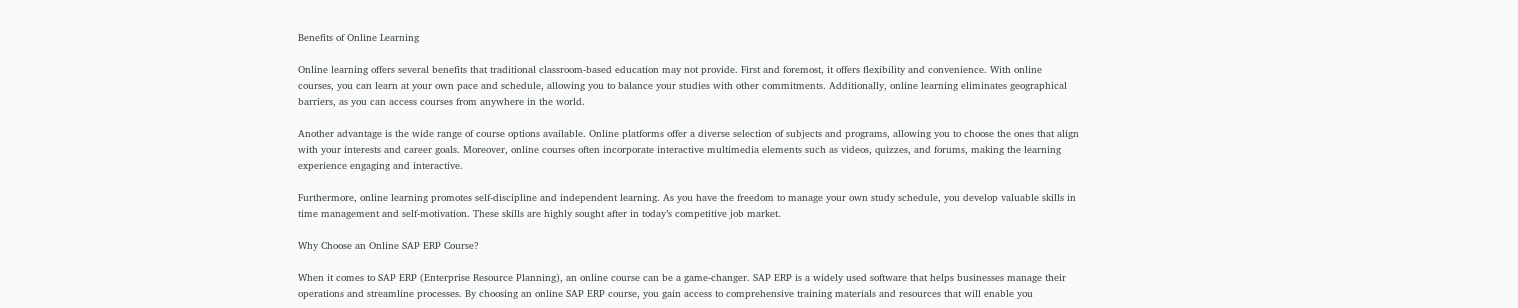Benefits of Online Learning

Online learning offers several benefits that traditional classroom-based education may not provide. First and foremost, it offers flexibility and convenience. With online courses, you can learn at your own pace and schedule, allowing you to balance your studies with other commitments. Additionally, online learning eliminates geographical barriers, as you can access courses from anywhere in the world.

Another advantage is the wide range of course options available. Online platforms offer a diverse selection of subjects and programs, allowing you to choose the ones that align with your interests and career goals. Moreover, online courses often incorporate interactive multimedia elements such as videos, quizzes, and forums, making the learning experience engaging and interactive.

Furthermore, online learning promotes self-discipline and independent learning. As you have the freedom to manage your own study schedule, you develop valuable skills in time management and self-motivation. These skills are highly sought after in today’s competitive job market.

Why Choose an Online SAP ERP Course?

When it comes to SAP ERP (Enterprise Resource Planning), an online course can be a game-changer. SAP ERP is a widely used software that helps businesses manage their operations and streamline processes. By choosing an online SAP ERP course, you gain access to comprehensive training materials and resources that will enable you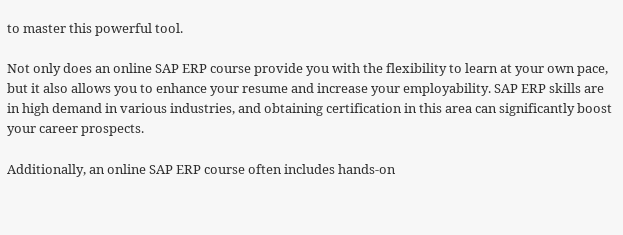to master this powerful tool.

Not only does an online SAP ERP course provide you with the flexibility to learn at your own pace, but it also allows you to enhance your resume and increase your employability. SAP ERP skills are in high demand in various industries, and obtaining certification in this area can significantly boost your career prospects.

Additionally, an online SAP ERP course often includes hands-on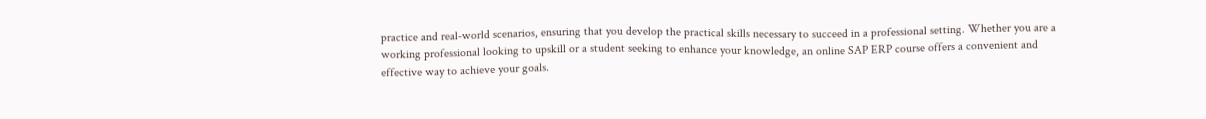practice and real-world scenarios, ensuring that you develop the practical skills necessary to succeed in a professional setting. Whether you are a working professional looking to upskill or a student seeking to enhance your knowledge, an online SAP ERP course offers a convenient and effective way to achieve your goals.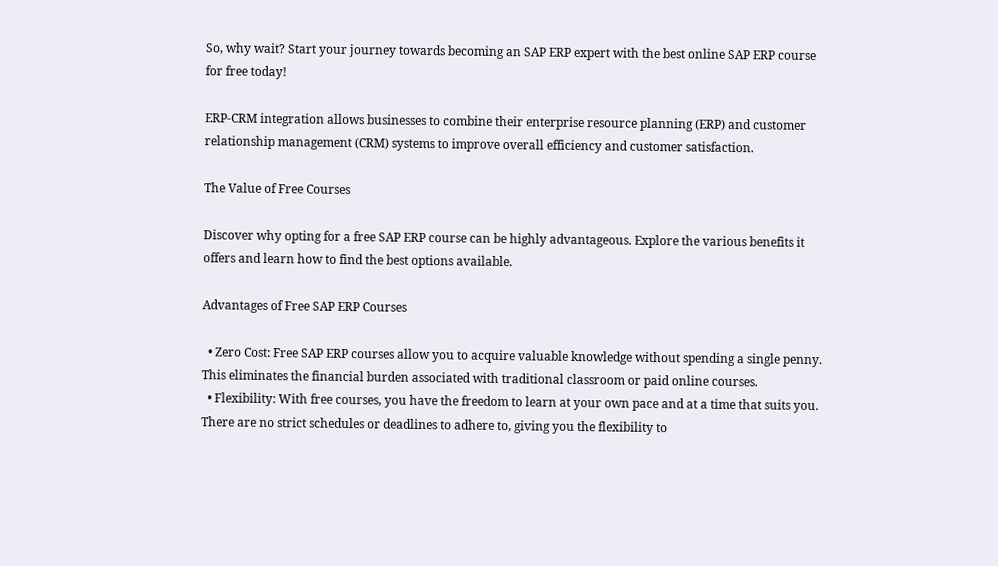So, why wait? Start your journey towards becoming an SAP ERP expert with the best online SAP ERP course for free today!

ERP-CRM integration allows businesses to combine their enterprise resource planning (ERP) and customer relationship management (CRM) systems to improve overall efficiency and customer satisfaction.

The Value of Free Courses

Discover why opting for a free SAP ERP course can be highly advantageous. Explore the various benefits it offers and learn how to find the best options available.

Advantages of Free SAP ERP Courses

  • Zero Cost: Free SAP ERP courses allow you to acquire valuable knowledge without spending a single penny. This eliminates the financial burden associated with traditional classroom or paid online courses.
  • Flexibility: With free courses, you have the freedom to learn at your own pace and at a time that suits you. There are no strict schedules or deadlines to adhere to, giving you the flexibility to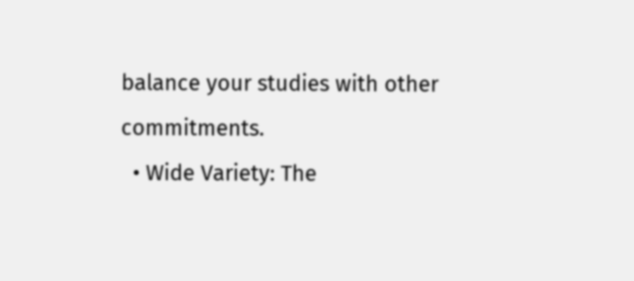balance your studies with other commitments.
  • Wide Variety: The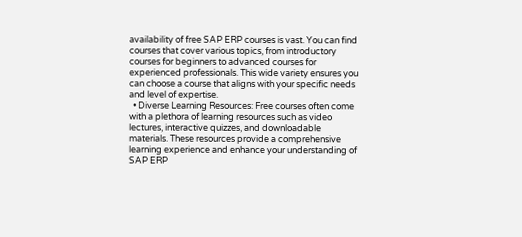availability of free SAP ERP courses is vast. You can find courses that cover various topics, from introductory courses for beginners to advanced courses for experienced professionals. This wide variety ensures you can choose a course that aligns with your specific needs and level of expertise.
  • Diverse Learning Resources: Free courses often come with a plethora of learning resources such as video lectures, interactive quizzes, and downloadable materials. These resources provide a comprehensive learning experience and enhance your understanding of SAP ERP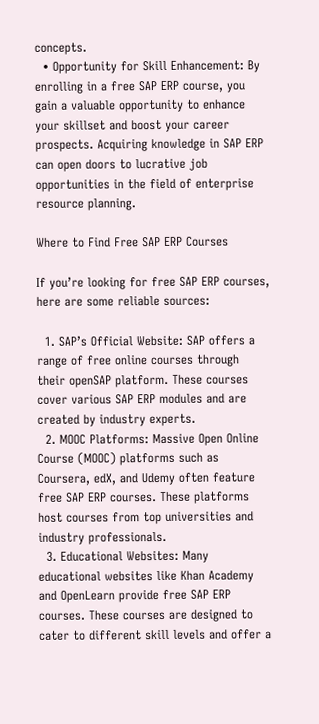concepts.
  • Opportunity for Skill Enhancement: By enrolling in a free SAP ERP course, you gain a valuable opportunity to enhance your skillset and boost your career prospects. Acquiring knowledge in SAP ERP can open doors to lucrative job opportunities in the field of enterprise resource planning.

Where to Find Free SAP ERP Courses

If you’re looking for free SAP ERP courses, here are some reliable sources:

  1. SAP’s Official Website: SAP offers a range of free online courses through their openSAP platform. These courses cover various SAP ERP modules and are created by industry experts.
  2. MOOC Platforms: Massive Open Online Course (MOOC) platforms such as Coursera, edX, and Udemy often feature free SAP ERP courses. These platforms host courses from top universities and industry professionals.
  3. Educational Websites: Many educational websites like Khan Academy and OpenLearn provide free SAP ERP courses. These courses are designed to cater to different skill levels and offer a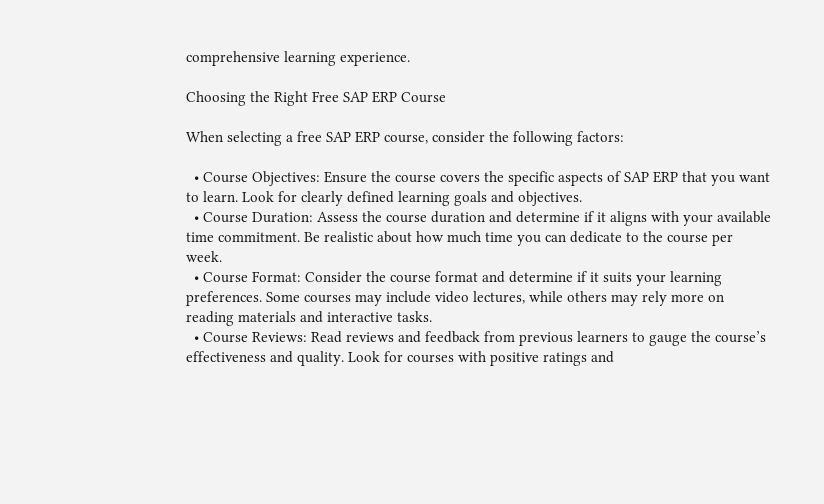comprehensive learning experience.

Choosing the Right Free SAP ERP Course

When selecting a free SAP ERP course, consider the following factors:

  • Course Objectives: Ensure the course covers the specific aspects of SAP ERP that you want to learn. Look for clearly defined learning goals and objectives.
  • Course Duration: Assess the course duration and determine if it aligns with your available time commitment. Be realistic about how much time you can dedicate to the course per week.
  • Course Format: Consider the course format and determine if it suits your learning preferences. Some courses may include video lectures, while others may rely more on reading materials and interactive tasks.
  • Course Reviews: Read reviews and feedback from previous learners to gauge the course’s effectiveness and quality. Look for courses with positive ratings and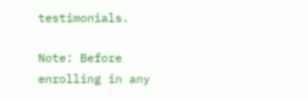testimonials.

Note: Before enrolling in any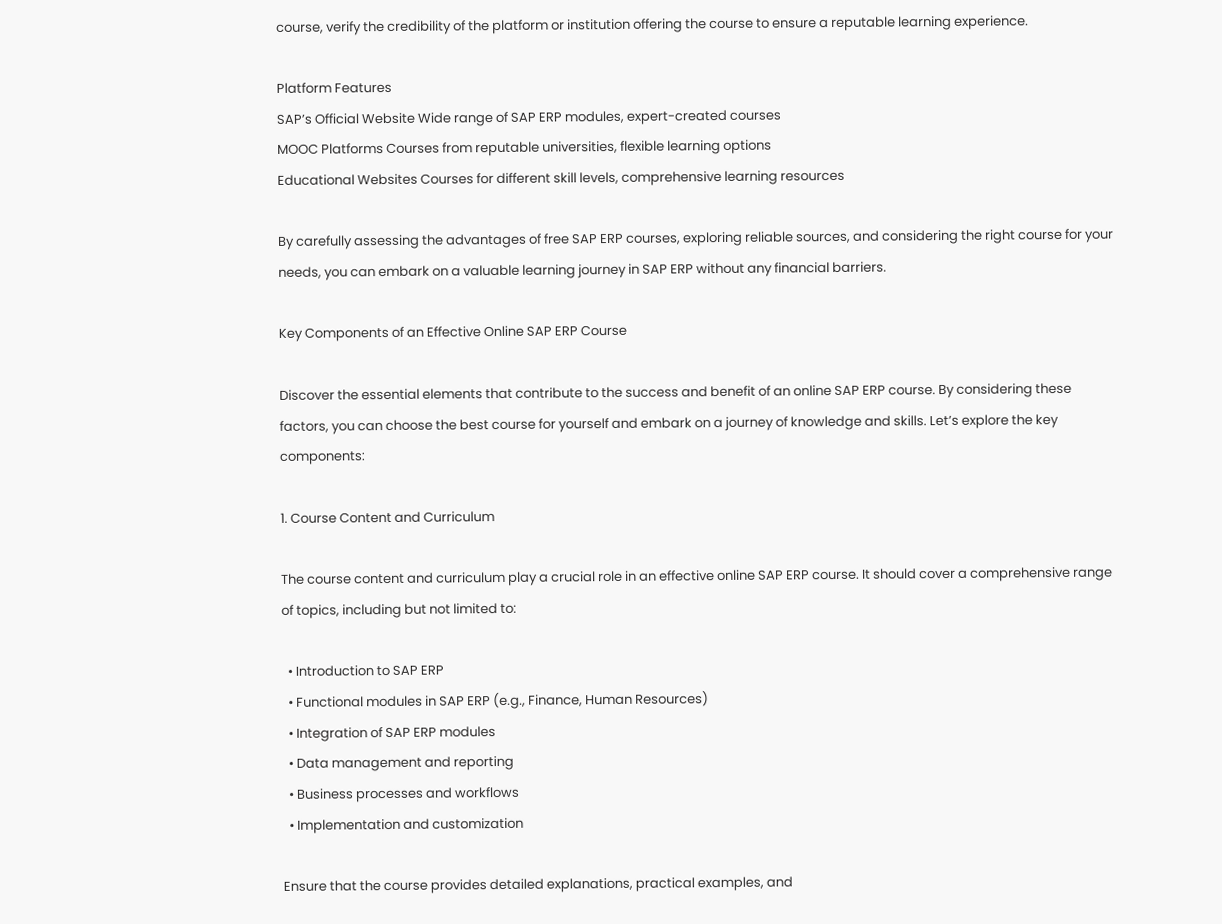course, verify the credibility of the platform or institution offering the course to ensure a reputable learning experience.

Platform Features
SAP’s Official Website Wide range of SAP ERP modules, expert-created courses
MOOC Platforms Courses from reputable universities, flexible learning options
Educational Websites Courses for different skill levels, comprehensive learning resources

By carefully assessing the advantages of free SAP ERP courses, exploring reliable sources, and considering the right course for your needs, you can embark on a valuable learning journey in SAP ERP without any financial barriers.

Key Components of an Effective Online SAP ERP Course

Discover the essential elements that contribute to the success and benefit of an online SAP ERP course. By considering these factors, you can choose the best course for yourself and embark on a journey of knowledge and skills. Let’s explore the key components:

1. Course Content and Curriculum

The course content and curriculum play a crucial role in an effective online SAP ERP course. It should cover a comprehensive range of topics, including but not limited to:

  • Introduction to SAP ERP
  • Functional modules in SAP ERP (e.g., Finance, Human Resources)
  • Integration of SAP ERP modules
  • Data management and reporting
  • Business processes and workflows
  • Implementation and customization

Ensure that the course provides detailed explanations, practical examples, and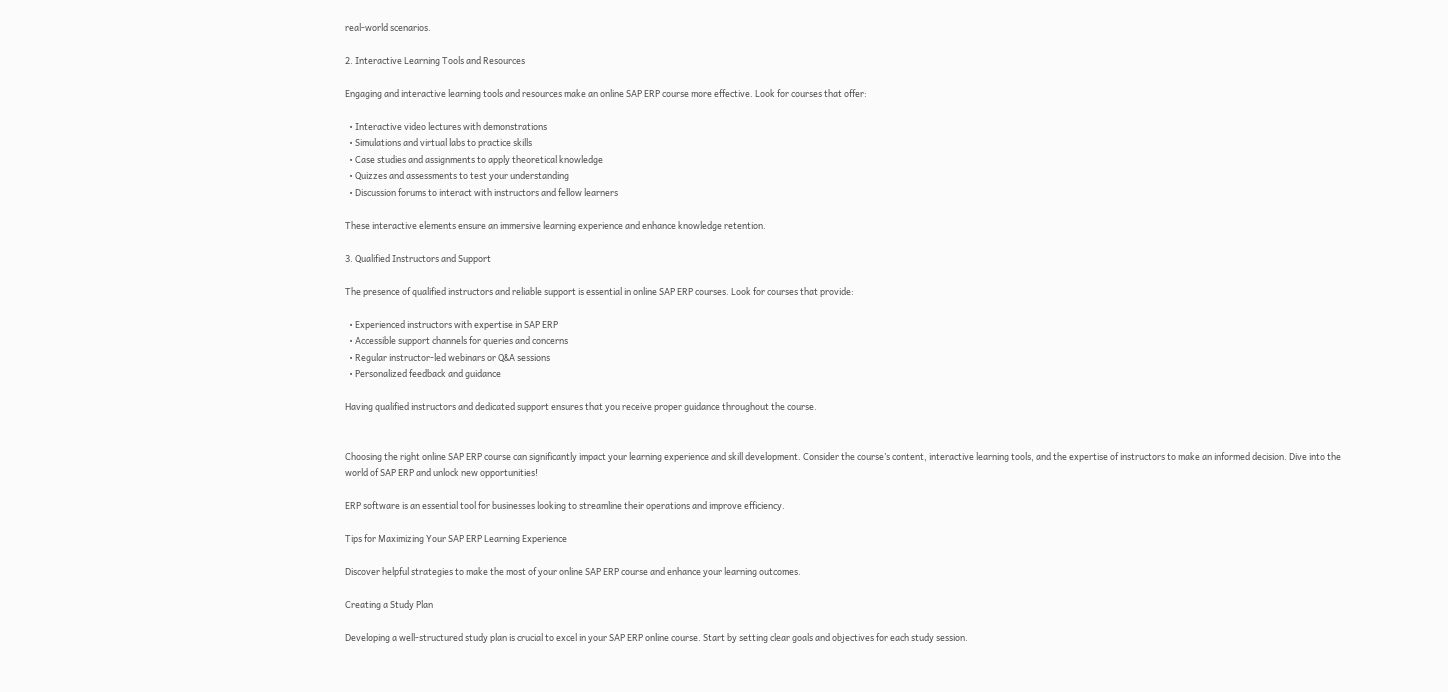real-world scenarios.

2. Interactive Learning Tools and Resources

Engaging and interactive learning tools and resources make an online SAP ERP course more effective. Look for courses that offer:

  • Interactive video lectures with demonstrations
  • Simulations and virtual labs to practice skills
  • Case studies and assignments to apply theoretical knowledge
  • Quizzes and assessments to test your understanding
  • Discussion forums to interact with instructors and fellow learners

These interactive elements ensure an immersive learning experience and enhance knowledge retention.

3. Qualified Instructors and Support

The presence of qualified instructors and reliable support is essential in online SAP ERP courses. Look for courses that provide:

  • Experienced instructors with expertise in SAP ERP
  • Accessible support channels for queries and concerns
  • Regular instructor-led webinars or Q&A sessions
  • Personalized feedback and guidance

Having qualified instructors and dedicated support ensures that you receive proper guidance throughout the course.


Choosing the right online SAP ERP course can significantly impact your learning experience and skill development. Consider the course’s content, interactive learning tools, and the expertise of instructors to make an informed decision. Dive into the world of SAP ERP and unlock new opportunities!

ERP software is an essential tool for businesses looking to streamline their operations and improve efficiency.

Tips for Maximizing Your SAP ERP Learning Experience

Discover helpful strategies to make the most of your online SAP ERP course and enhance your learning outcomes.

Creating a Study Plan

Developing a well-structured study plan is crucial to excel in your SAP ERP online course. Start by setting clear goals and objectives for each study session.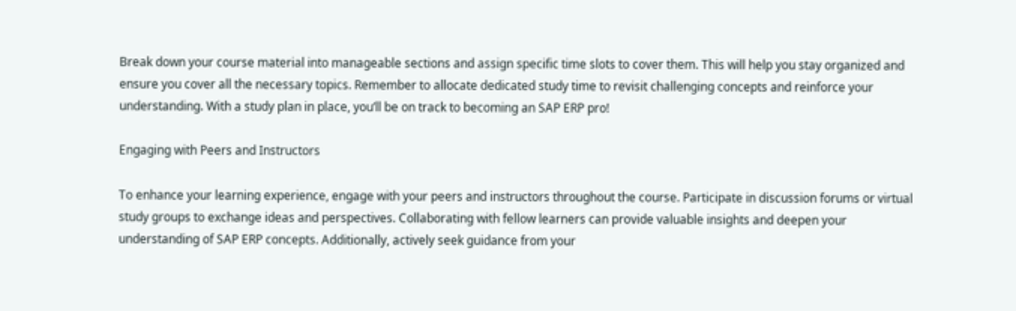Break down your course material into manageable sections and assign specific time slots to cover them. This will help you stay organized and ensure you cover all the necessary topics. Remember to allocate dedicated study time to revisit challenging concepts and reinforce your understanding. With a study plan in place, you’ll be on track to becoming an SAP ERP pro!

Engaging with Peers and Instructors

To enhance your learning experience, engage with your peers and instructors throughout the course. Participate in discussion forums or virtual study groups to exchange ideas and perspectives. Collaborating with fellow learners can provide valuable insights and deepen your understanding of SAP ERP concepts. Additionally, actively seek guidance from your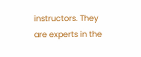instructors. They are experts in the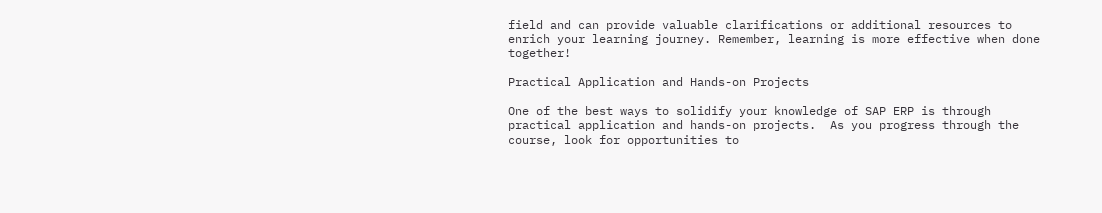field and can provide valuable clarifications or additional resources to enrich your learning journey. Remember, learning is more effective when done together!

Practical Application and Hands-on Projects

One of the best ways to solidify your knowledge of SAP ERP is through practical application and hands-on projects.  As you progress through the course, look for opportunities to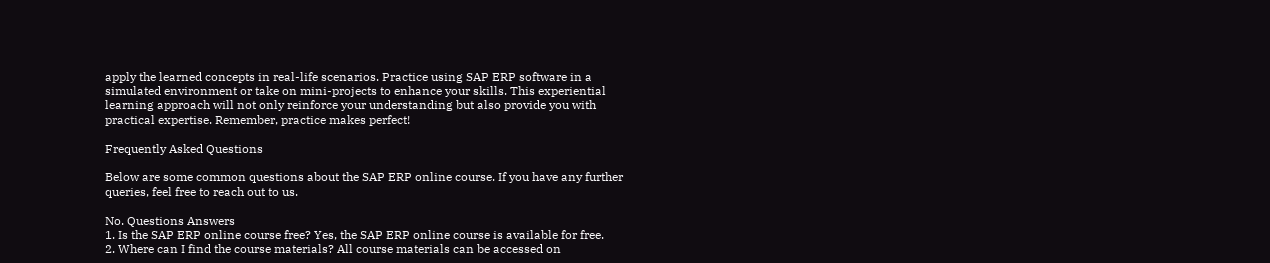apply the learned concepts in real-life scenarios. Practice using SAP ERP software in a simulated environment or take on mini-projects to enhance your skills. This experiential learning approach will not only reinforce your understanding but also provide you with practical expertise. Remember, practice makes perfect!

Frequently Asked Questions

Below are some common questions about the SAP ERP online course. If you have any further queries, feel free to reach out to us.

No. Questions Answers
1. Is the SAP ERP online course free? Yes, the SAP ERP online course is available for free.
2. Where can I find the course materials? All course materials can be accessed on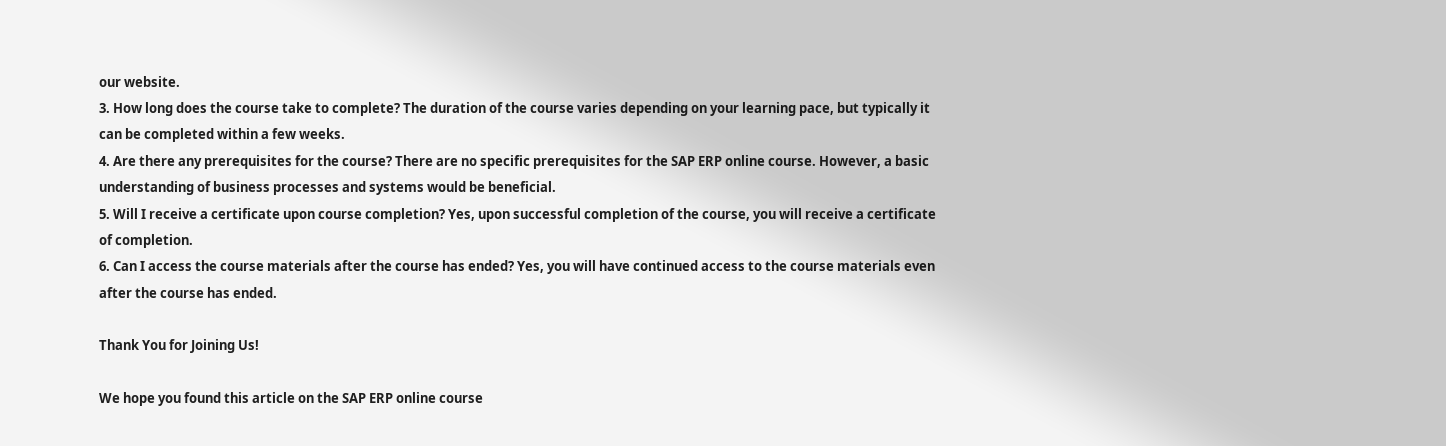our website.
3. How long does the course take to complete? The duration of the course varies depending on your learning pace, but typically it can be completed within a few weeks.
4. Are there any prerequisites for the course? There are no specific prerequisites for the SAP ERP online course. However, a basic understanding of business processes and systems would be beneficial.
5. Will I receive a certificate upon course completion? Yes, upon successful completion of the course, you will receive a certificate of completion.
6. Can I access the course materials after the course has ended? Yes, you will have continued access to the course materials even after the course has ended.

Thank You for Joining Us!

We hope you found this article on the SAP ERP online course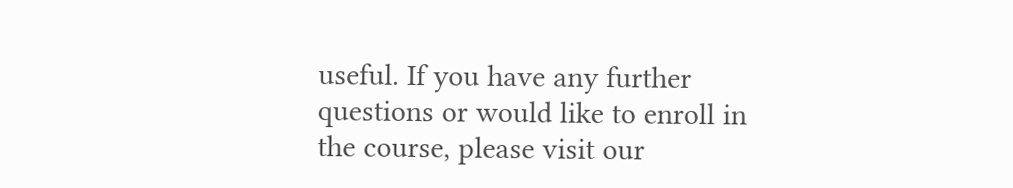useful. If you have any further questions or would like to enroll in the course, please visit our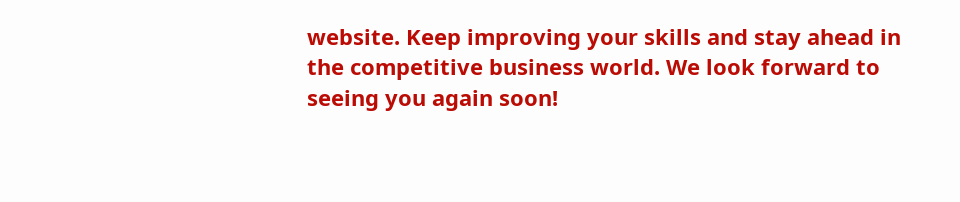website. Keep improving your skills and stay ahead in the competitive business world. We look forward to seeing you again soon!